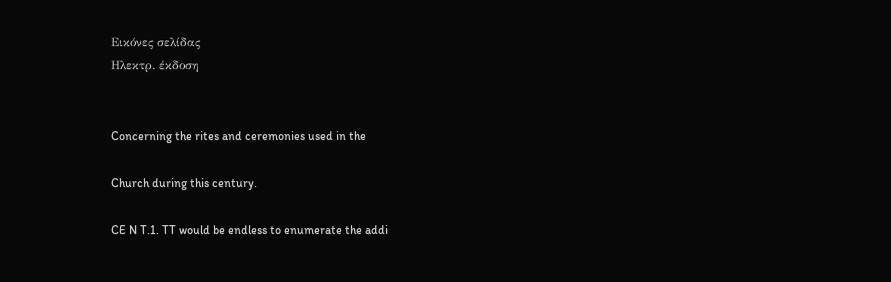Εικόνες σελίδας
Ηλεκτρ. έκδοση


Concerning the rites and ceremonies used in the

Church during this century.

CE N T.1. TT would be endless to enumerate the addi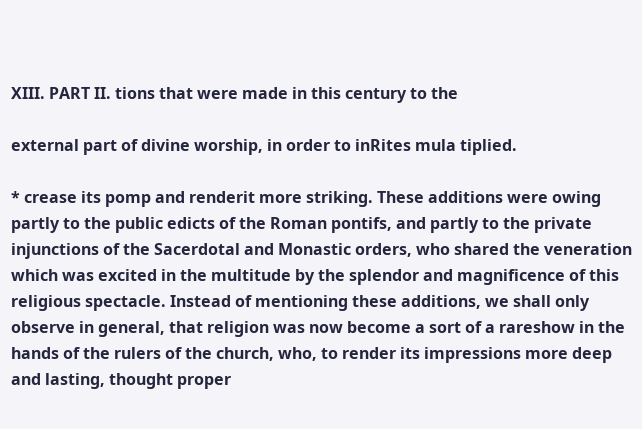XIII. PART II. tions that were made in this century to the

external part of divine worship, in order to inRites mula tiplied.

* crease its pomp and renderit more striking. These additions were owing partly to the public edicts of the Roman pontifs, and partly to the private injunctions of the Sacerdotal and Monastic orders, who shared the veneration which was excited in the multitude by the splendor and magnificence of this religious spectacle. Instead of mentioning these additions, we shall only observe in general, that religion was now become a sort of a rareshow in the hands of the rulers of the church, who, to render its impressions more deep and lasting, thought proper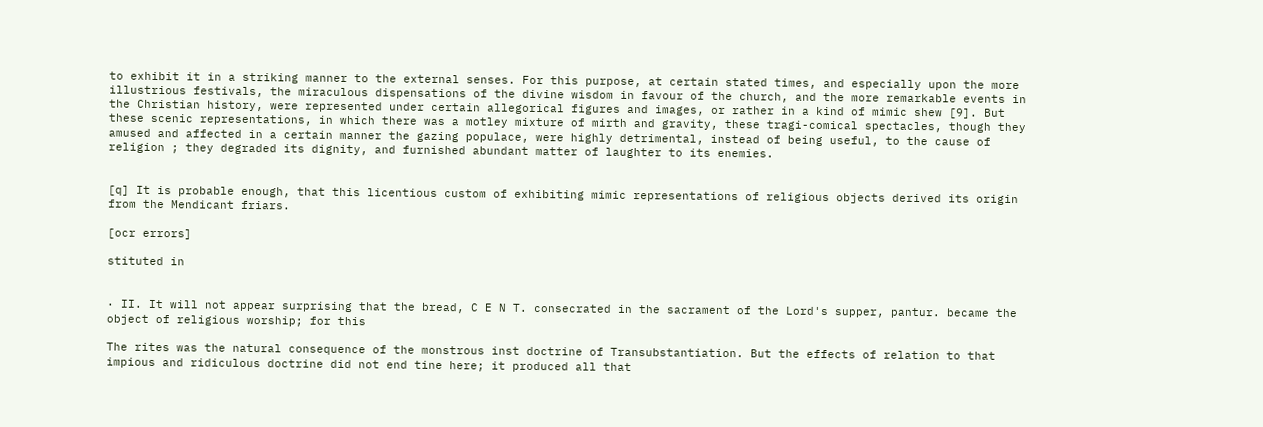to exhibit it in a striking manner to the external senses. For this purpose, at certain stated times, and especially upon the more illustrious festivals, the miraculous dispensations of the divine wisdom in favour of the church, and the more remarkable events in the Christian history, were represented under certain allegorical figures and images, or rather in a kind of mimic shew [9]. But these scenic representations, in which there was a motley mixture of mirth and gravity, these tragi-comical spectacles, though they amused and affected in a certain manner the gazing populace, were highly detrimental, instead of being useful, to the cause of religion ; they degraded its dignity, and furnished abundant matter of laughter to its enemies.


[q] It is probable enough, that this licentious custom of exhibiting mimic representations of religious objects derived its origin from the Mendicant friars.

[ocr errors]

stituted in


· II. It will not appear surprising that the bread, C E N T. consecrated in the sacrament of the Lord's supper, pantur. became the object of religious worship; for this

The rites was the natural consequence of the monstrous inst doctrine of Transubstantiation. But the effects of relation to that impious and ridiculous doctrine did not end tine here; it produced all that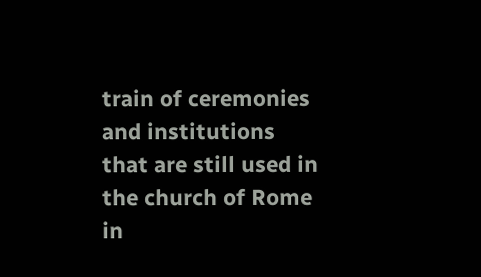train of ceremonies and institutions that are still used in the church of Rome in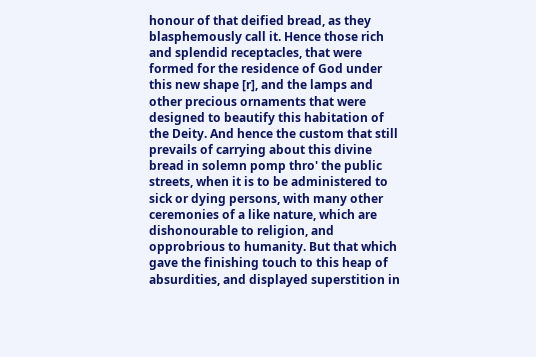honour of that deified bread, as they blasphemously call it. Hence those rich and splendid receptacles, that were formed for the residence of God under this new shape [r], and the lamps and other precious ornaments that were designed to beautify this habitation of the Deity. And hence the custom that still prevails of carrying about this divine bread in solemn pomp thro' the public streets, when it is to be administered to sick or dying persons, with many other ceremonies of a like nature, which are dishonourable to religion, and opprobrious to humanity. But that which gave the finishing touch to this heap of absurdities, and displayed superstition in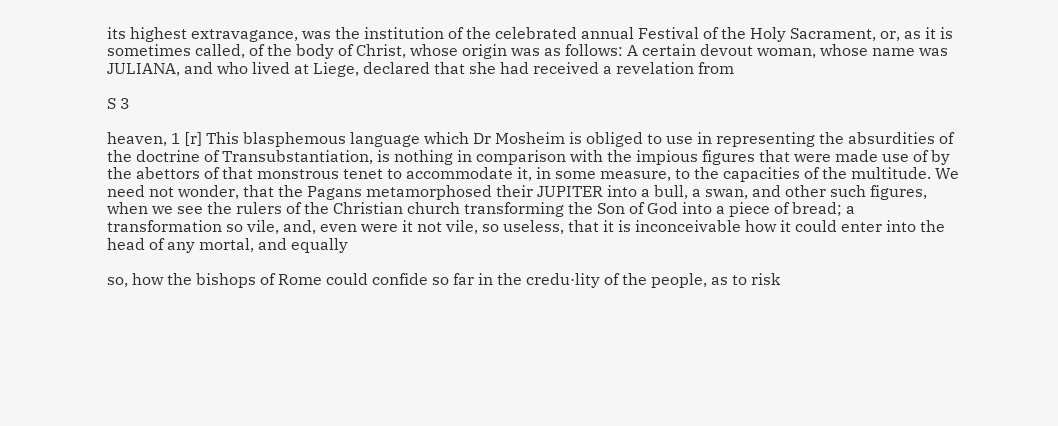its highest extravagance, was the institution of the celebrated annual Festival of the Holy Sacrament, or, as it is sometimes called, of the body of Christ, whose origin was as follows: A certain devout woman, whose name was JULIANA, and who lived at Liege, declared that she had received a revelation from

S 3

heaven, 1 [r] This blasphemous language which Dr Mosheim is obliged to use in representing the absurdities of the doctrine of Transubstantiation, is nothing in comparison with the impious figures that were made use of by the abettors of that monstrous tenet to accommodate it, in some measure, to the capacities of the multitude. We need not wonder, that the Pagans metamorphosed their JUPITER into a bull, a swan, and other such figures, when we see the rulers of the Christian church transforming the Son of God into a piece of bread; a transformation so vile, and, even were it not vile, so useless, that it is inconceivable how it could enter into the head of any mortal, and equally

so, how the bishops of Rome could confide so far in the credu·lity of the people, as to risk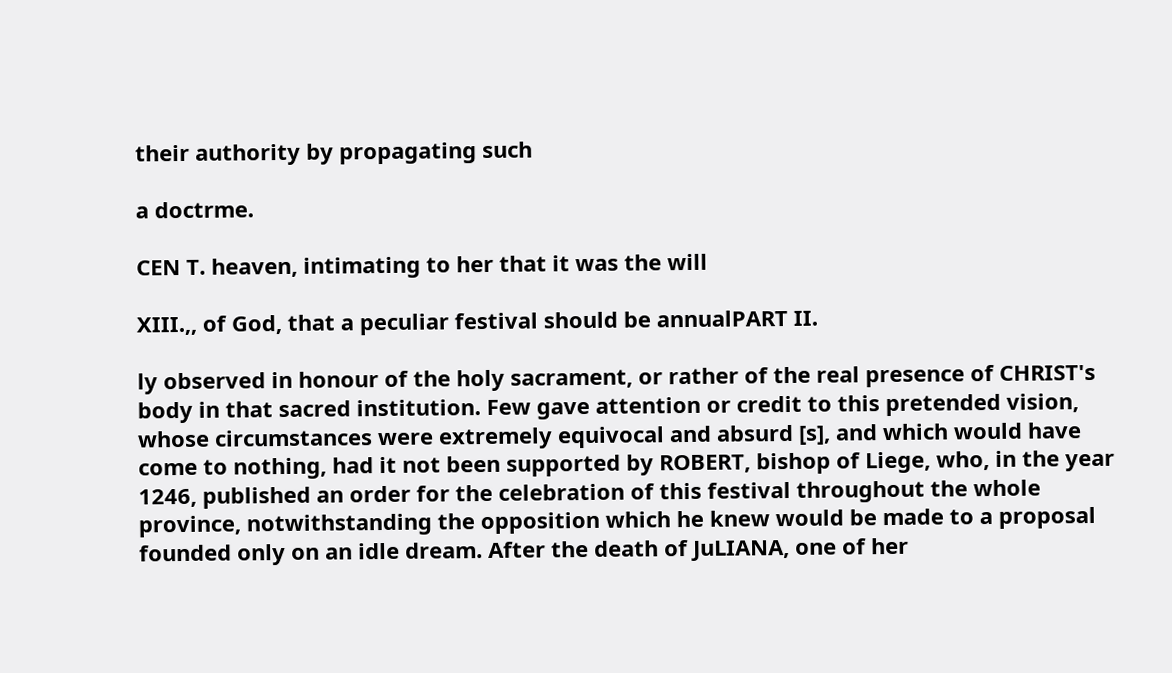their authority by propagating such

a doctrme.

CEN T. heaven, intimating to her that it was the will

XIII.,, of God, that a peculiar festival should be annualPART II.

ly observed in honour of the holy sacrament, or rather of the real presence of CHRIST's body in that sacred institution. Few gave attention or credit to this pretended vision, whose circumstances were extremely equivocal and absurd [s], and which would have come to nothing, had it not been supported by ROBERT, bishop of Liege, who, in the year 1246, published an order for the celebration of this festival throughout the whole province, notwithstanding the opposition which he knew would be made to a proposal founded only on an idle dream. After the death of JuLIANA, one of her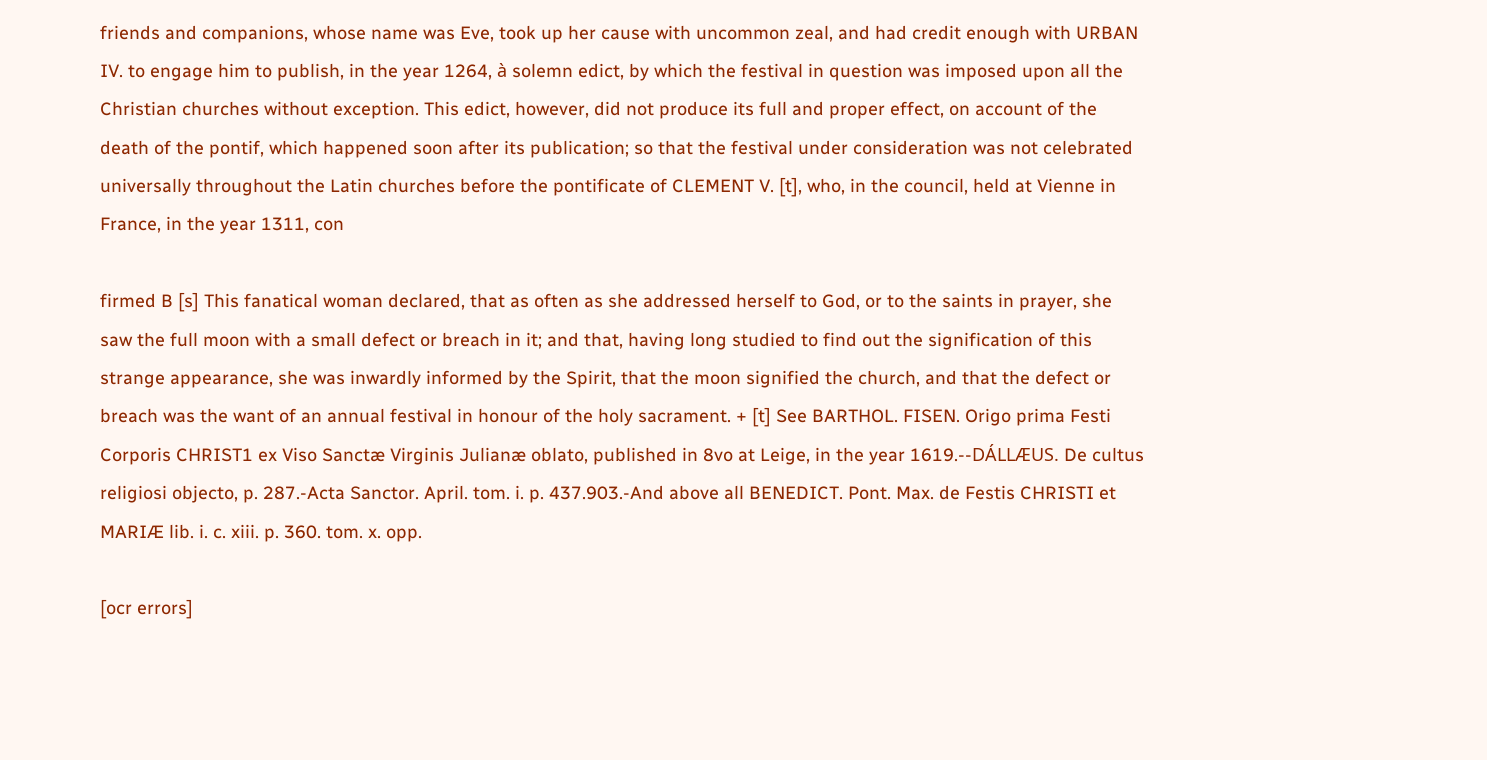friends and companions, whose name was Eve, took up her cause with uncommon zeal, and had credit enough with URBAN IV. to engage him to publish, in the year 1264, à solemn edict, by which the festival in question was imposed upon all the Christian churches without exception. This edict, however, did not produce its full and proper effect, on account of the death of the pontif, which happened soon after its publication; so that the festival under consideration was not celebrated universally throughout the Latin churches before the pontificate of CLEMENT V. [t], who, in the council, held at Vienne in France, in the year 1311, con

firmed B [s] This fanatical woman declared, that as often as she addressed herself to God, or to the saints in prayer, she saw the full moon with a small defect or breach in it; and that, having long studied to find out the signification of this strange appearance, she was inwardly informed by the Spirit, that the moon signified the church, and that the defect or breach was the want of an annual festival in honour of the holy sacrament. + [t] See BARTHOL. FISEN. Origo prima Festi Corporis CHRIST1 ex Viso Sanctæ Virginis Julianæ oblato, published in 8vo at Leige, in the year 1619.--DÁLLÆUS. De cultus religiosi objecto, p. 287.-Acta Sanctor. April. tom. i. p. 437.903.-And above all BENEDICT. Pont. Max. de Festis CHRISTI et MARIÆ lib. i. c. xiii. p. 360. tom. x. opp.

[ocr errors]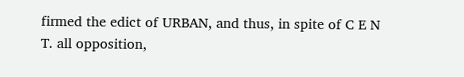firmed the edict of URBAN, and thus, in spite of C E N T. all opposition,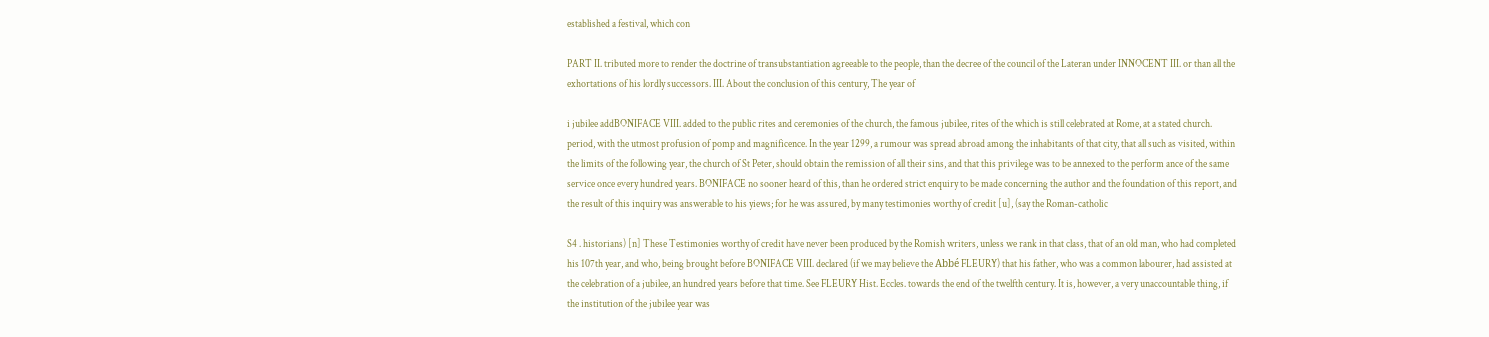established a festival, which con

PART II. tributed more to render the doctrine of transubstantiation agreeable to the people, than the decree of the council of the Lateran under INNOCENT III. or than all the exhortations of his lordly successors. III. About the conclusion of this century, The year of

i jubilee addBONIFACE VIII. added to the public rites and ceremonies of the church, the famous jubilee, rites of the which is still celebrated at Rome, at a stated church. period, with the utmost profusion of pomp and magnificence. In the year 1299, a rumour was spread abroad among the inhabitants of that city, that all such as visited, within the limits of the following year, the church of St Peter, should obtain the remission of all their sins, and that this privilege was to be annexed to the perform ance of the same service once every hundred years. BONIFACE no sooner heard of this, than he ordered strict enquiry to be made concerning the author and the foundation of this report, and the result of this inquiry was answerable to his yiews; for he was assured, by many testimonies worthy of credit [u], (say the Roman-catholic

S4 . historians) [n] These Testimonies worthy of credit have never been produced by the Romish writers, unless we rank in that class, that of an old man, who had completed his 107th year, and who, being brought before BONIFACE VIII. declared (if we may believe the Abbé FLEURY) that his father, who was a common labourer, had assisted at the celebration of a jubilee, an hundred years before that time. See FLEURY Hist. Eccles. towards the end of the twelfth century. It is, however, a very unaccountable thing, if the institution of the jubilee year was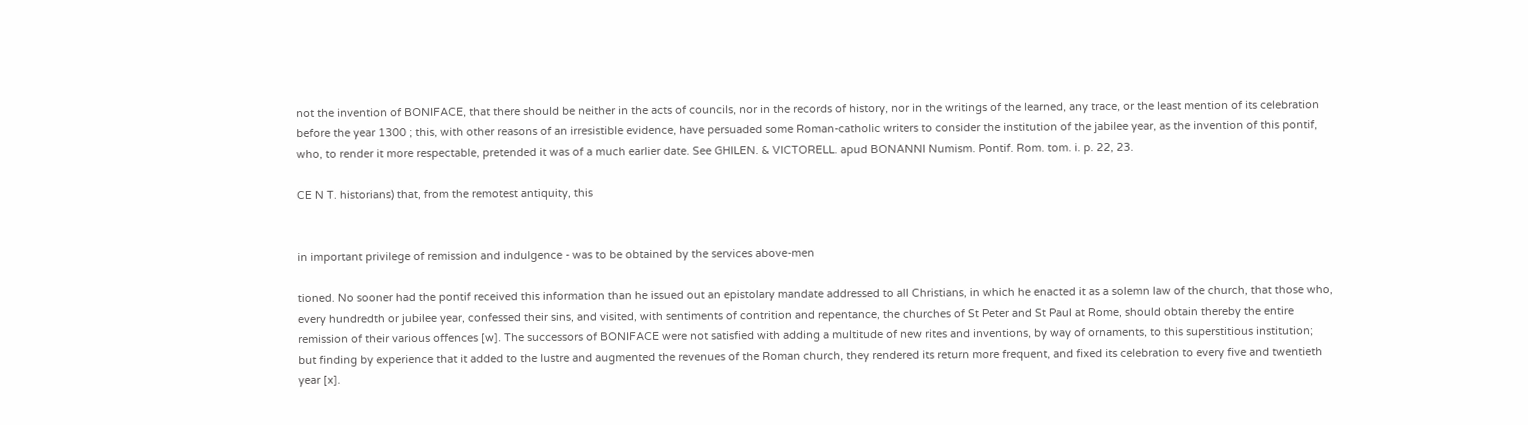not the invention of BONIFACE, that there should be neither in the acts of councils, nor in the records of history, nor in the writings of the learned, any trace, or the least mention of its celebration before the year 1300 ; this, with other reasons of an irresistible evidence, have persuaded some Roman-catholic writers to consider the institution of the jabilee year, as the invention of this pontif, who, to render it more respectable, pretended it was of a much earlier date. See GHILEN. & VICTORELL. apud BONANNI Numism. Pontif. Rom. tom. i. p. 22, 23.

CE N T. historians) that, from the remotest antiquity, this


in important privilege of remission and indulgence - was to be obtained by the services above-men

tioned. No sooner had the pontif received this information than he issued out an epistolary mandate addressed to all Christians, in which he enacted it as a solemn law of the church, that those who, every hundredth or jubilee year, confessed their sins, and visited, with sentiments of contrition and repentance, the churches of St Peter and St Paul at Rome, should obtain thereby the entire remission of their various offences [w]. The successors of BONIFACE were not satisfied with adding a multitude of new rites and inventions, by way of ornaments, to this superstitious institution; but finding by experience that it added to the lustre and augmented the revenues of the Roman church, they rendered its return more frequent, and fixed its celebration to every five and twentieth year [x].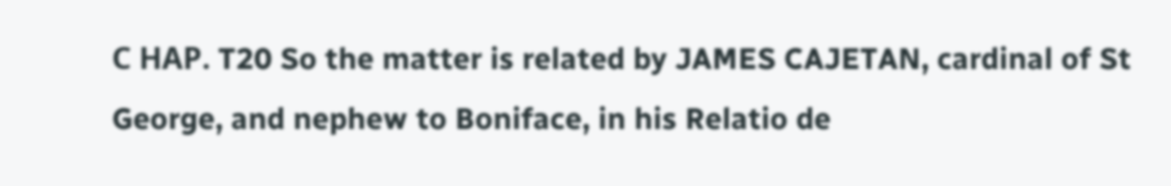С НАР. T20 So the matter is related by JAMES CAJETAN, cardinal of St George, and nephew to Boniface, in his Relatio de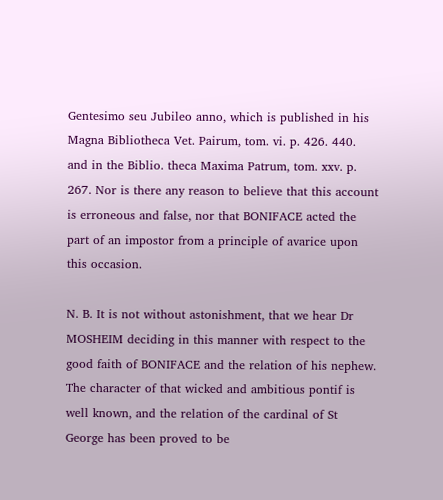Gentesimo seu Jubileo anno, which is published in his Magna Bibliotheca Vet. Pairum, tom. vi. p. 426. 440. and in the Biblio. theca Maxima Patrum, tom. xxv. p. 267. Nor is there any reason to believe that this account is erroneous and false, nor that BONIFACE acted the part of an impostor from a principle of avarice upon this occasion.

N. B. It is not without astonishment, that we hear Dr MOSHEIM deciding in this manner with respect to the good faith of BONIFACE and the relation of his nephew. The character of that wicked and ambitious pontif is well known, and the relation of the cardinal of St George has been proved to be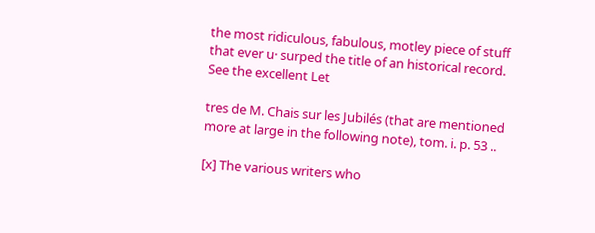the most ridiculous, fabulous, motley piece of stuff that ever u· surped the title of an historical record. See the excellent Let

tres de M. Chais sur les Jubilés (that are mentioned more at large in the following note), tom. i. p. 53 ..

[x] The various writers who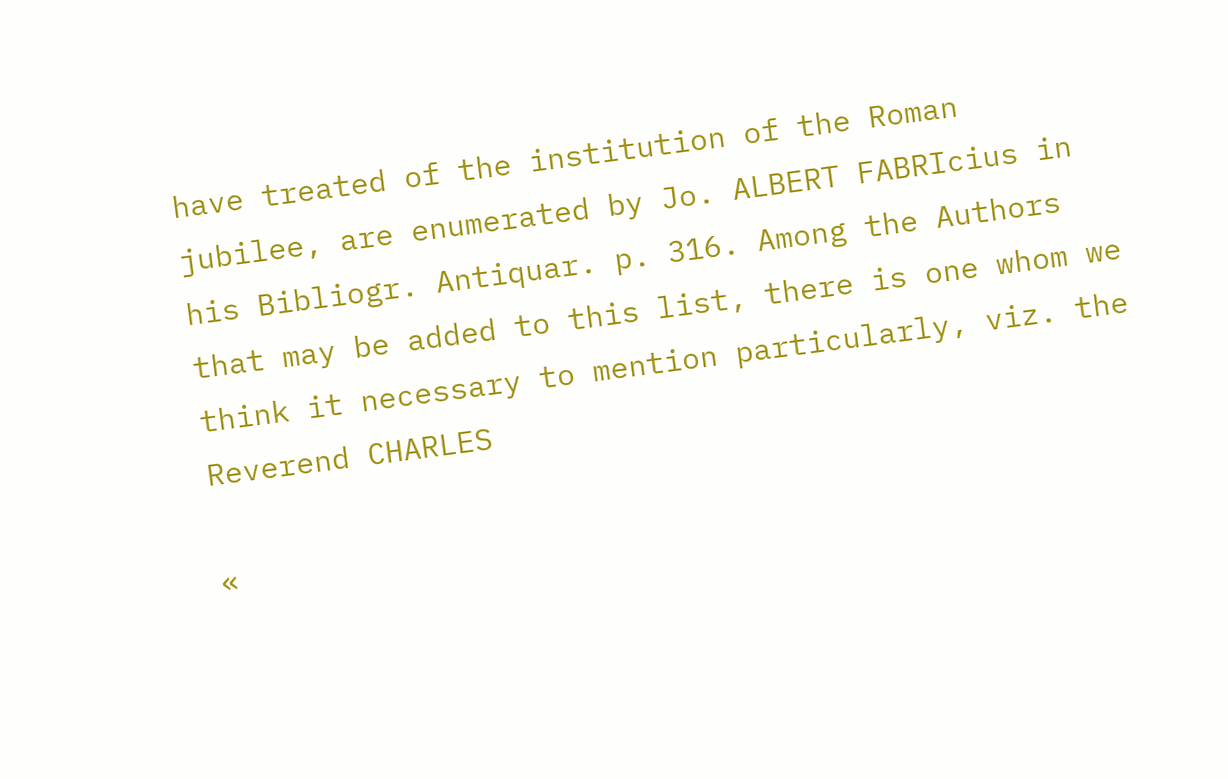have treated of the institution of the Roman jubilee, are enumerated by Jo. ALBERT FABRIcius in his Bibliogr. Antiquar. p. 316. Among the Authors that may be added to this list, there is one whom we think it necessary to mention particularly, viz. the Reverend CHARLES

«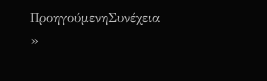ΠροηγούμενηΣυνέχεια »